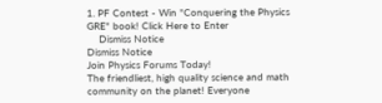1. PF Contest - Win "Conquering the Physics GRE" book! Click Here to Enter
    Dismiss Notice
Dismiss Notice
Join Physics Forums Today!
The friendliest, high quality science and math community on the planet! Everyone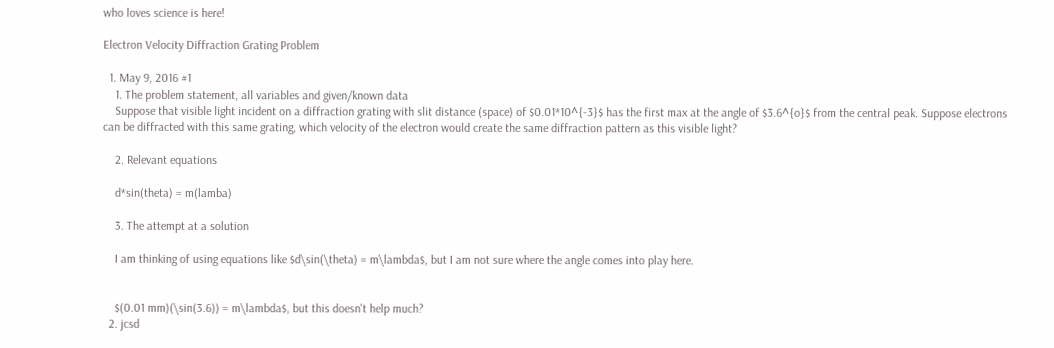who loves science is here!

Electron Velocity Diffraction Grating Problem

  1. May 9, 2016 #1
    1. The problem statement, all variables and given/known data
    Suppose that visible light incident on a diffraction grating with slit distance (space) of $0.01*10^{-3}$ has the first max at the angle of $3.6^{o}$ from the central peak. Suppose electrons can be diffracted with this same grating, which velocity of the electron would create the same diffraction pattern as this visible light?

    2. Relevant equations

    d*sin(theta) = m(lamba)

    3. The attempt at a solution

    I am thinking of using equations like $d\sin(\theta) = m\lambda$, but I am not sure where the angle comes into play here.


    $(0.01 mm)(\sin(3.6)) = m\lambda$, but this doesn't help much?
  2. jcsd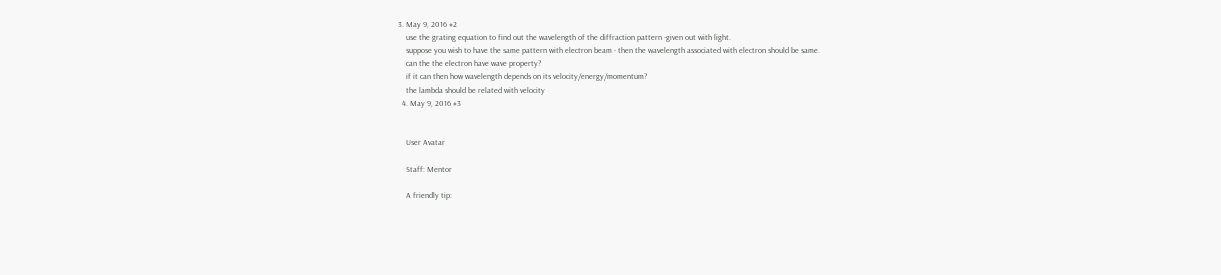3. May 9, 2016 #2
    use the grating equation to find out the wavelength of the diffraction pattern -given out with light.
    suppose you wish to have the same pattern with electron beam - then the wavelength associated with electron should be same.
    can the the electron have wave property?
    if it can then how wavelength depends on its velocity/energy/momentum?
    the lambda should be related with velocity
  4. May 9, 2016 #3


    User Avatar

    Staff: Mentor

    A friendly tip: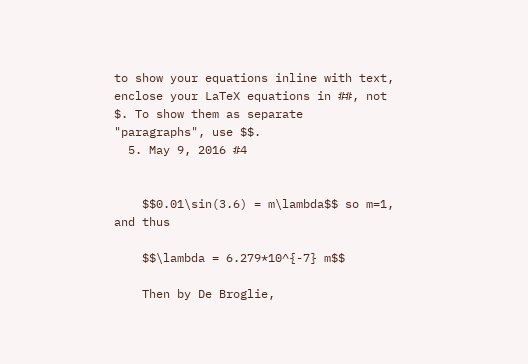to show your equations inline with text, enclose your LaTeX equations in ##, not $. To show them as separate "paragraphs", use $$.
  5. May 9, 2016 #4


    $$0.01\sin(3.6) = m\lambda$$ so m=1, and thus

    $$\lambda = 6.279*10^{-7} m$$

    Then by De Broglie,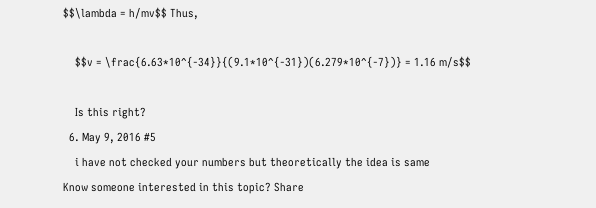$$\lambda = h/mv$$ Thus,

    $$v = \frac{6.63*10^{-34}}{(9.1*10^{-31})(6.279*10^{-7})} = 1.16 m/s$$

    Is this right?
  6. May 9, 2016 #5
    i have not checked your numbers but theoretically the idea is same
Know someone interested in this topic? Share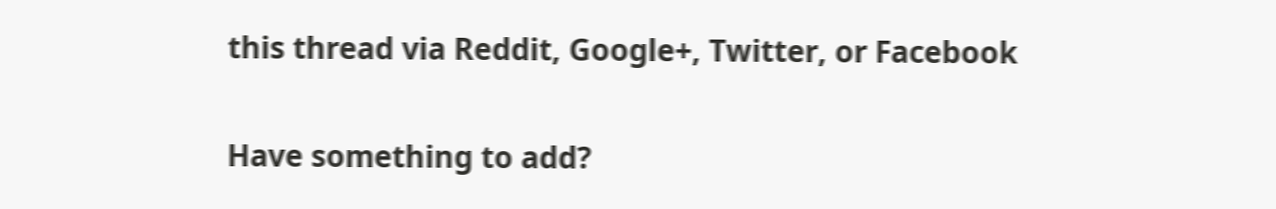this thread via Reddit, Google+, Twitter, or Facebook

Have something to add?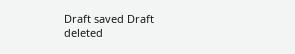Draft saved Draft deleted